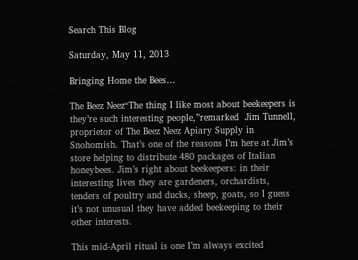Search This Blog

Saturday, May 11, 2013

Bringing Home the Bees…

The Beez Neez“The thing I like most about beekeepers is they’re such interesting people,”remarked  Jim Tunnell, proprietor of The Beez Neez Apiary Supply in Snohomish. That’s one of the reasons I’m here at Jim’s store helping to distribute 480 packages of Italian honeybees. Jim’s right about beekeepers: in their interesting lives they are gardeners, orchardists, tenders of poultry and ducks, sheep, goats, so I guess it’s not unusual they have added beekeeping to their other interests.

This mid-April ritual is one I’m always excited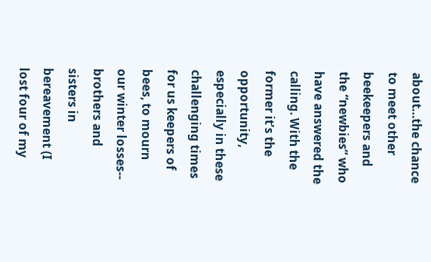about…the chance to meet other beekeepers and the “newbies” who have answered the calling. With the former it’s the opportunity, especially in these challenging times for us keepers of bees, to mourn our winter losses-- brothers and sisters in bereavement (I lost four of my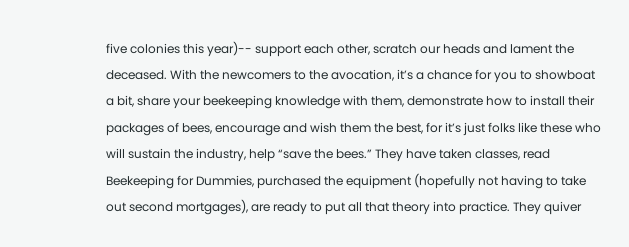five colonies this year)-- support each other, scratch our heads and lament the deceased. With the newcomers to the avocation, it’s a chance for you to showboat a bit, share your beekeeping knowledge with them, demonstrate how to install their packages of bees, encourage and wish them the best, for it’s just folks like these who will sustain the industry, help “save the bees.” They have taken classes, read Beekeeping for Dummies, purchased the equipment (hopefully not having to take out second mortgages), are ready to put all that theory into practice. They quiver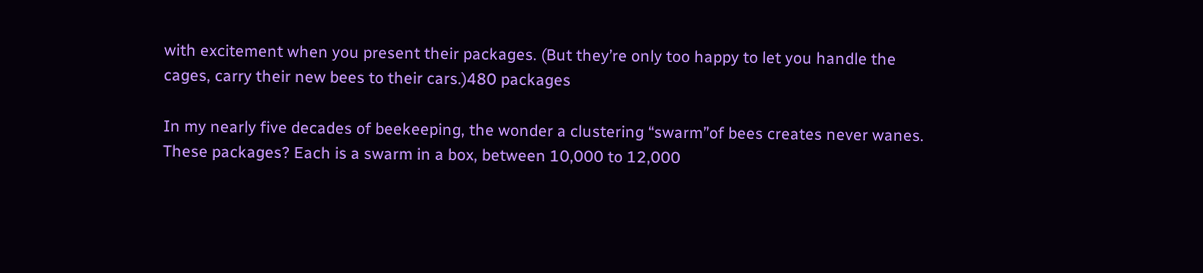with excitement when you present their packages. (But they’re only too happy to let you handle the cages, carry their new bees to their cars.)480 packages

In my nearly five decades of beekeeping, the wonder a clustering “swarm”of bees creates never wanes. These packages? Each is a swarm in a box, between 10,000 to 12,000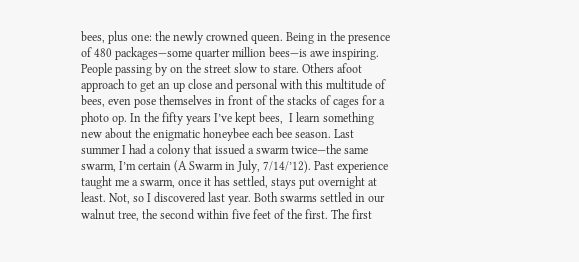bees, plus one: the newly crowned queen. Being in the presence of 480 packages—some quarter million bees—is awe inspiring. People passing by on the street slow to stare. Others afoot approach to get an up close and personal with this multitude of bees, even pose themselves in front of the stacks of cages for a photo op. In the fifty years I’ve kept bees,  I learn something new about the enigmatic honeybee each bee season. Last summer I had a colony that issued a swarm twice—the same swarm, I’m certain (A Swarm in July, 7/14/’12). Past experience taught me a swarm, once it has settled, stays put overnight at least. Not, so I discovered last year. Both swarms settled in our walnut tree, the second within five feet of the first. The first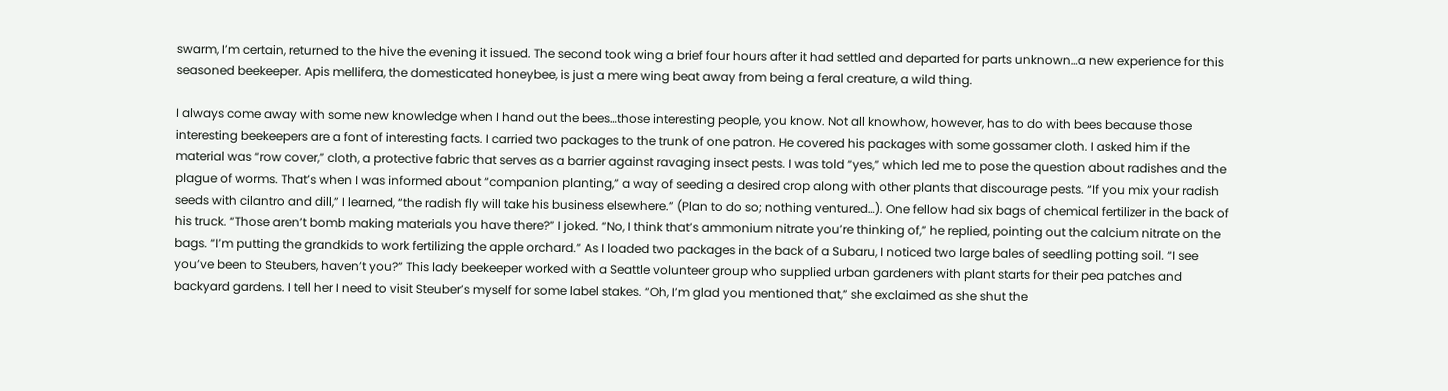swarm, I’m certain, returned to the hive the evening it issued. The second took wing a brief four hours after it had settled and departed for parts unknown…a new experience for this seasoned beekeeper. Apis mellifera, the domesticated honeybee, is just a mere wing beat away from being a feral creature, a wild thing.

I always come away with some new knowledge when I hand out the bees…those interesting people, you know. Not all knowhow, however, has to do with bees because those interesting beekeepers are a font of interesting facts. I carried two packages to the trunk of one patron. He covered his packages with some gossamer cloth. I asked him if the material was “row cover,” cloth, a protective fabric that serves as a barrier against ravaging insect pests. I was told “yes,” which led me to pose the question about radishes and the plague of worms. That’s when I was informed about “companion planting,” a way of seeding a desired crop along with other plants that discourage pests. “If you mix your radish seeds with cilantro and dill,” I learned, “the radish fly will take his business elsewhere.” (Plan to do so; nothing ventured…). One fellow had six bags of chemical fertilizer in the back of his truck. “Those aren’t bomb making materials you have there?” I joked. “No, I think that’s ammonium nitrate you’re thinking of,” he replied, pointing out the calcium nitrate on the bags. “I’m putting the grandkids to work fertilizing the apple orchard.” As I loaded two packages in the back of a Subaru, I noticed two large bales of seedling potting soil. “I see you’ve been to Steubers, haven’t you?” This lady beekeeper worked with a Seattle volunteer group who supplied urban gardeners with plant starts for their pea patches and backyard gardens. I tell her I need to visit Steuber’s myself for some label stakes. “Oh, I’m glad you mentioned that,” she exclaimed as she shut the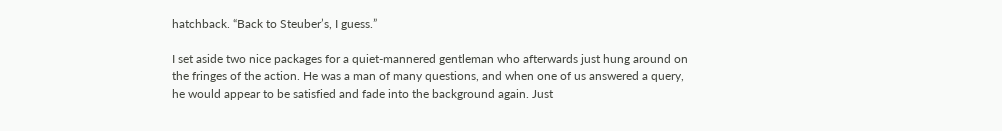hatchback. “Back to Steuber’s, I guess.”

I set aside two nice packages for a quiet-mannered gentleman who afterwards just hung around on the fringes of the action. He was a man of many questions, and when one of us answered a query, he would appear to be satisfied and fade into the background again. Just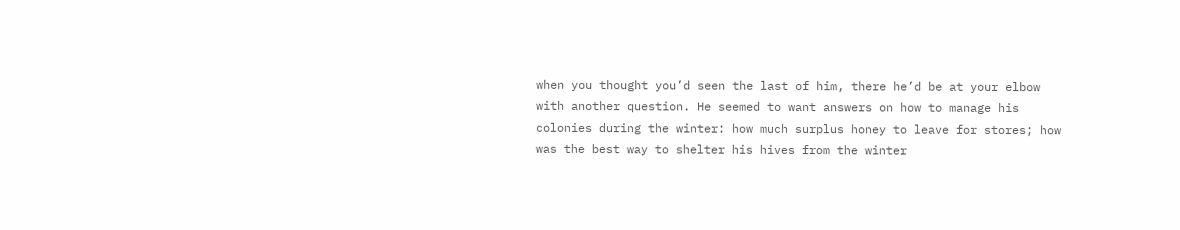when you thought you’d seen the last of him, there he’d be at your elbow with another question. He seemed to want answers on how to manage his colonies during the winter: how much surplus honey to leave for stores; how was the best way to shelter his hives from the winter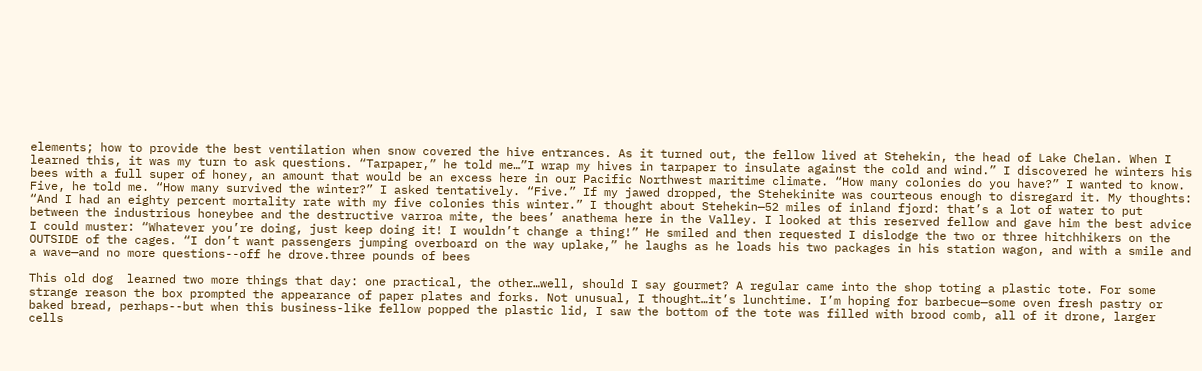elements; how to provide the best ventilation when snow covered the hive entrances. As it turned out, the fellow lived at Stehekin, the head of Lake Chelan. When I learned this, it was my turn to ask questions. “Tarpaper,” he told me…”I wrap my hives in tarpaper to insulate against the cold and wind.” I discovered he winters his bees with a full super of honey, an amount that would be an excess here in our Pacific Northwest maritime climate. “How many colonies do you have?” I wanted to know. Five, he told me. “How many survived the winter?” I asked tentatively. “Five.” If my jawed dropped, the Stehekinite was courteous enough to disregard it. My thoughts: “And I had an eighty percent mortality rate with my five colonies this winter.” I thought about Stehekin—52 miles of inland fjord: that’s a lot of water to put between the industrious honeybee and the destructive varroa mite, the bees’ anathema here in the Valley. I looked at this reserved fellow and gave him the best advice I could muster: “Whatever you’re doing, just keep doing it! I wouldn’t change a thing!” He smiled and then requested I dislodge the two or three hitchhikers on the OUTSIDE of the cages. “I don’t want passengers jumping overboard on the way uplake,” he laughs as he loads his two packages in his station wagon, and with a smile and a wave—and no more questions--off he drove.three pounds of bees

This old dog  learned two more things that day: one practical, the other…well, should I say gourmet? A regular came into the shop toting a plastic tote. For some strange reason the box prompted the appearance of paper plates and forks. Not unusual, I thought…it’s lunchtime. I’m hoping for barbecue—some oven fresh pastry or baked bread, perhaps--but when this business-like fellow popped the plastic lid, I saw the bottom of the tote was filled with brood comb, all of it drone, larger cells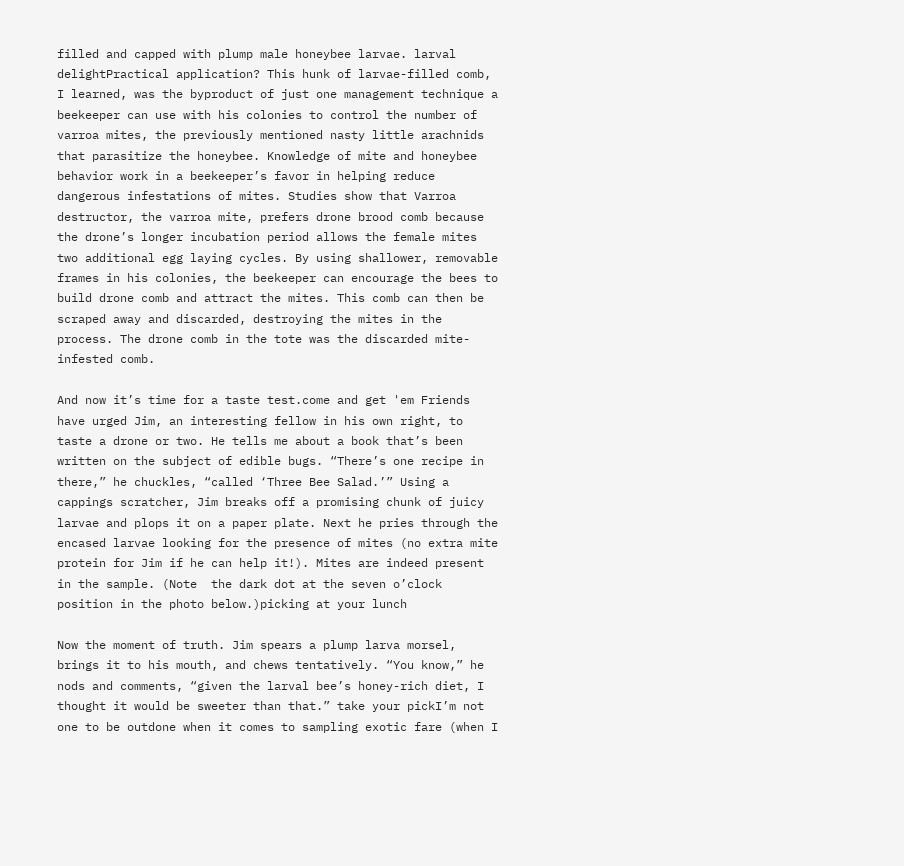filled and capped with plump male honeybee larvae. larval delightPractical application? This hunk of larvae-filled comb, I learned, was the byproduct of just one management technique a beekeeper can use with his colonies to control the number of varroa mites, the previously mentioned nasty little arachnids that parasitize the honeybee. Knowledge of mite and honeybee behavior work in a beekeeper’s favor in helping reduce dangerous infestations of mites. Studies show that Varroa destructor, the varroa mite, prefers drone brood comb because the drone’s longer incubation period allows the female mites two additional egg laying cycles. By using shallower, removable frames in his colonies, the beekeeper can encourage the bees to build drone comb and attract the mites. This comb can then be scraped away and discarded, destroying the mites in the process. The drone comb in the tote was the discarded mite-infested comb.

And now it’s time for a taste test.come and get 'em Friends have urged Jim, an interesting fellow in his own right, to taste a drone or two. He tells me about a book that’s been written on the subject of edible bugs. “There’s one recipe in there,” he chuckles, “called ‘Three Bee Salad.’” Using a cappings scratcher, Jim breaks off a promising chunk of juicy larvae and plops it on a paper plate. Next he pries through the encased larvae looking for the presence of mites (no extra mite protein for Jim if he can help it!). Mites are indeed present in the sample. (Note  the dark dot at the seven o’clock position in the photo below.)picking at your lunch

Now the moment of truth. Jim spears a plump larva morsel, brings it to his mouth, and chews tentatively. “You know,” he nods and comments, “given the larval bee’s honey-rich diet, I thought it would be sweeter than that.” take your pickI’m not one to be outdone when it comes to sampling exotic fare (when I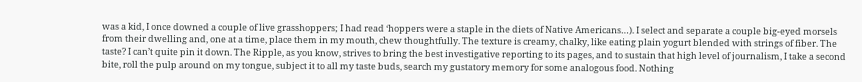was a kid, I once downed a couple of live grasshoppers; I had read ‘hoppers were a staple in the diets of Native Americans…). I select and separate a couple big-eyed morsels from their dwelling and, one at a time, place them in my mouth, chew thoughtfully. The texture is creamy, chalky, like eating plain yogurt blended with strings of fiber. The taste? I can’t quite pin it down. The Ripple, as you know, strives to bring the best investigative reporting to its pages, and to sustain that high level of journalism, I take a second bite, roll the pulp around on my tongue, subject it to all my taste buds, search my gustatory memory for some analogous food. Nothing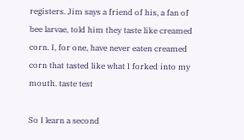registers. Jim says a friend of his, a fan of bee larvae, told him they taste like creamed corn. I, for one, have never eaten creamed corn that tasted like what I forked into my mouth. taste test

So I learn a second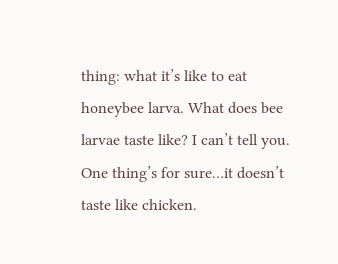thing: what it’s like to eat honeybee larva. What does bee larvae taste like? I can’t tell you. One thing’s for sure…it doesn’t taste like chicken.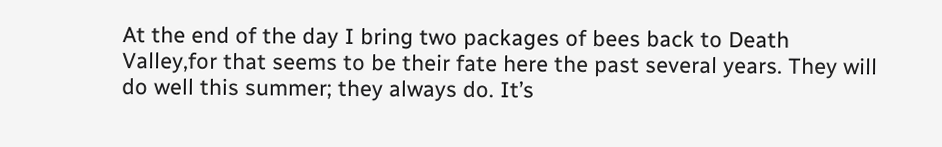At the end of the day I bring two packages of bees back to Death Valley,for that seems to be their fate here the past several years. They will do well this summer; they always do. It’s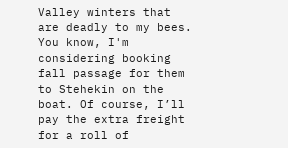Valley winters that are deadly to my bees. You know, I'm considering booking fall passage for them to Stehekin on the boat. Of course, I’ll pay the extra freight for a roll of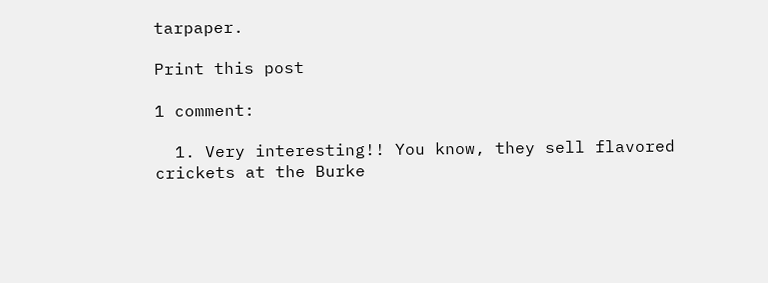tarpaper.

Print this post

1 comment:

  1. Very interesting!! You know, they sell flavored crickets at the Burke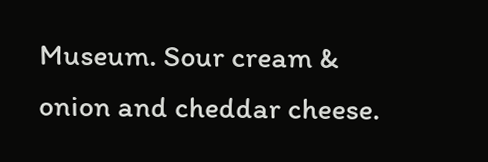Museum. Sour cream & onion and cheddar cheese.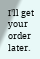I'll get your order later.